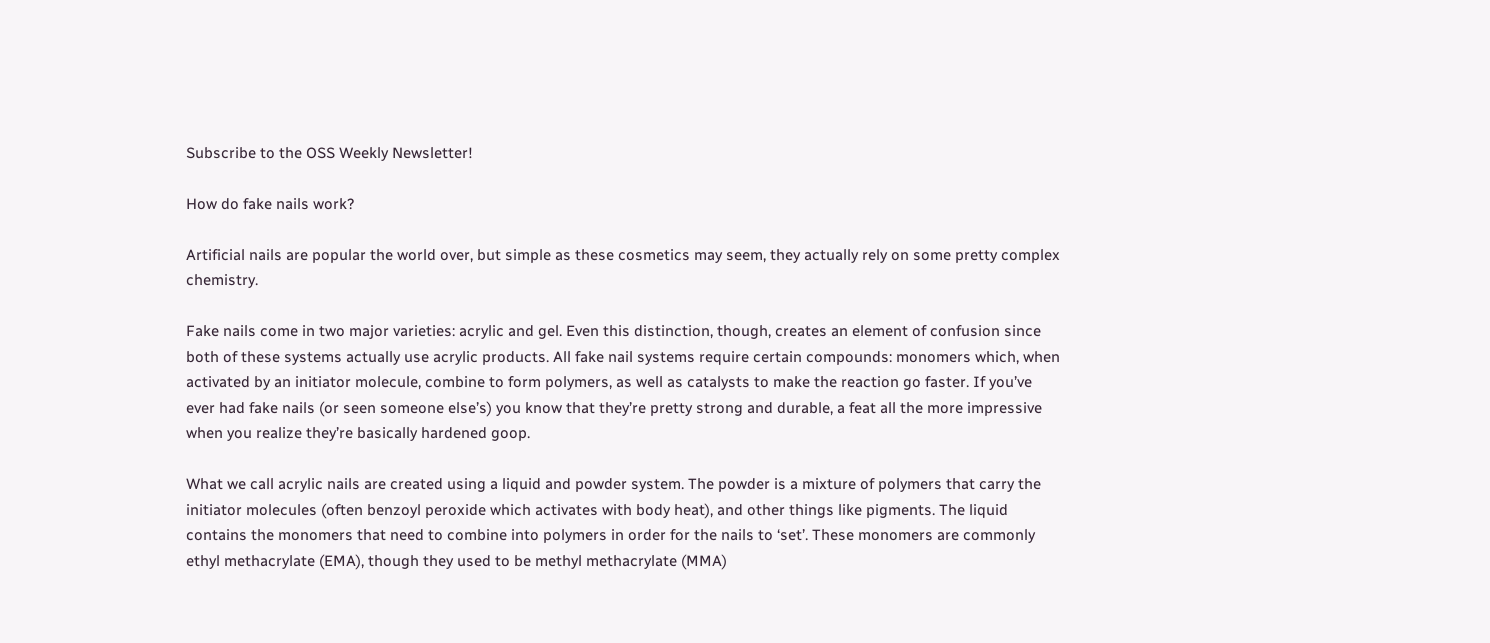Subscribe to the OSS Weekly Newsletter!

How do fake nails work?

Artificial nails are popular the world over, but simple as these cosmetics may seem, they actually rely on some pretty complex chemistry.

Fake nails come in two major varieties: acrylic and gel. Even this distinction, though, creates an element of confusion since both of these systems actually use acrylic products. All fake nail systems require certain compounds: monomers which, when activated by an initiator molecule, combine to form polymers, as well as catalysts to make the reaction go faster. If you’ve ever had fake nails (or seen someone else’s) you know that they’re pretty strong and durable, a feat all the more impressive when you realize they’re basically hardened goop.

What we call acrylic nails are created using a liquid and powder system. The powder is a mixture of polymers that carry the initiator molecules (often benzoyl peroxide which activates with body heat), and other things like pigments. The liquid contains the monomers that need to combine into polymers in order for the nails to ‘set’. These monomers are commonly ethyl methacrylate (EMA), though they used to be methyl methacrylate (MMA)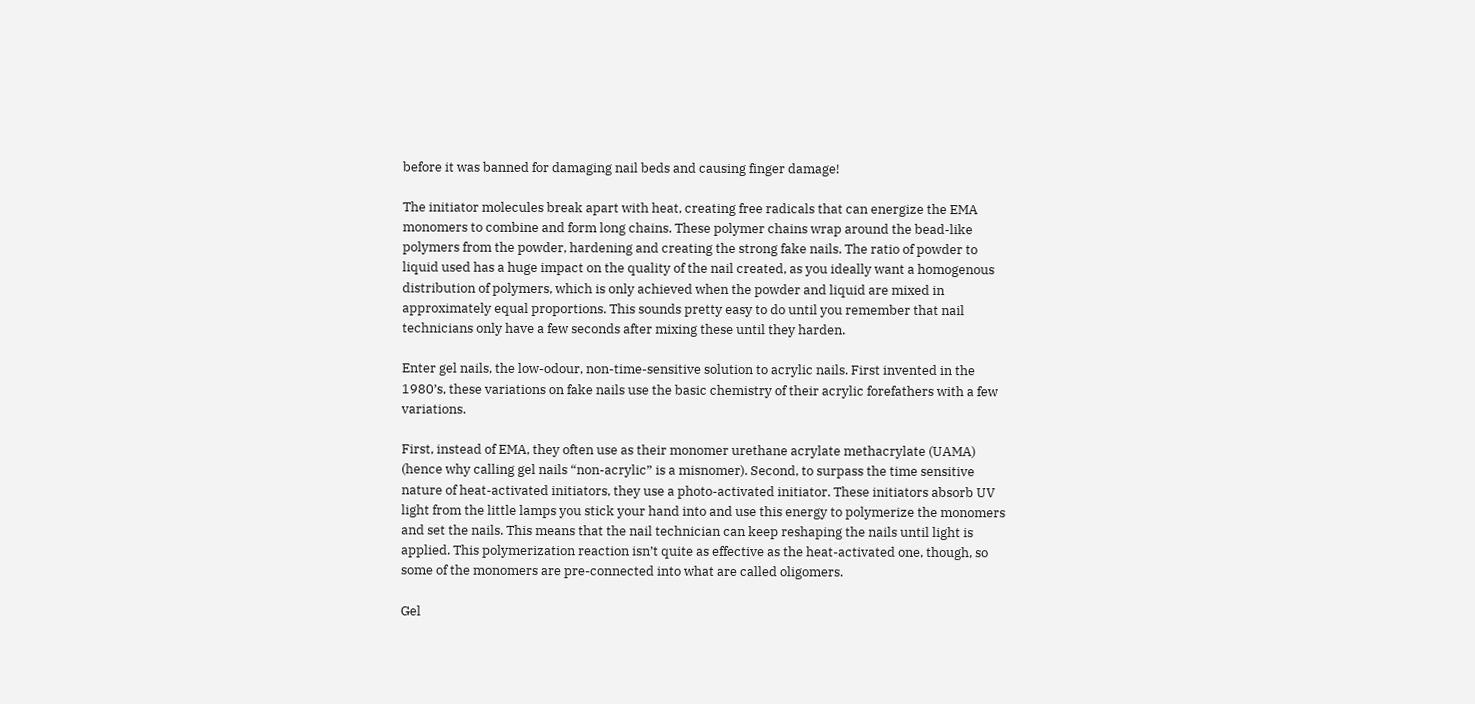before it was banned for damaging nail beds and causing finger damage!

The initiator molecules break apart with heat, creating free radicals that can energize the EMA monomers to combine and form long chains. These polymer chains wrap around the bead-like polymers from the powder, hardening and creating the strong fake nails. The ratio of powder to liquid used has a huge impact on the quality of the nail created, as you ideally want a homogenous distribution of polymers, which is only achieved when the powder and liquid are mixed in approximately equal proportions. This sounds pretty easy to do until you remember that nail technicians only have a few seconds after mixing these until they harden.

Enter gel nails, the low-odour, non-time-sensitive solution to acrylic nails. First invented in the 1980’s, these variations on fake nails use the basic chemistry of their acrylic forefathers with a few variations.

First, instead of EMA, they often use as their monomer urethane acrylate methacrylate (UAMA) (hence why calling gel nails “non-acrylic” is a misnomer). Second, to surpass the time sensitive nature of heat-activated initiators, they use a photo-activated initiator. These initiators absorb UV light from the little lamps you stick your hand into and use this energy to polymerize the monomers and set the nails. This means that the nail technician can keep reshaping the nails until light is applied. This polymerization reaction isn’t quite as effective as the heat-activated one, though, so some of the monomers are pre-connected into what are called oligomers.

Gel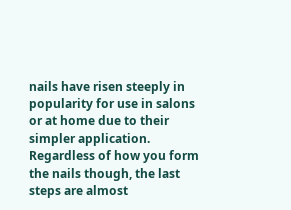nails have risen steeply in popularity for use in salons or at home due to their simpler application. Regardless of how you form the nails though, the last steps are almost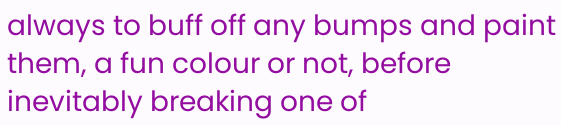always to buff off any bumps and paint them, a fun colour or not, before inevitably breaking one of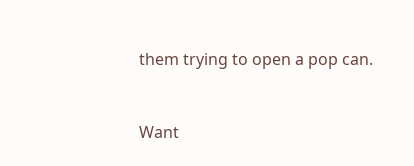them trying to open a pop can.


Want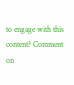to engage with this content? Comment on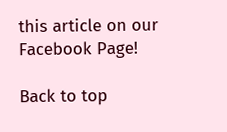this article on our Facebook Page!

Back to top